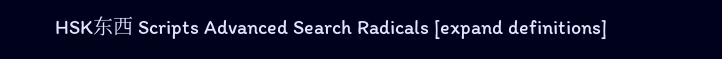HSK东西 Scripts Advanced Search Radicals [expand definitions]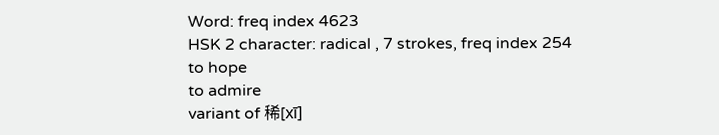Word: freq index 4623
HSK 2 character: radical , 7 strokes, freq index 254
to hope
to admire
variant of 稀[xī]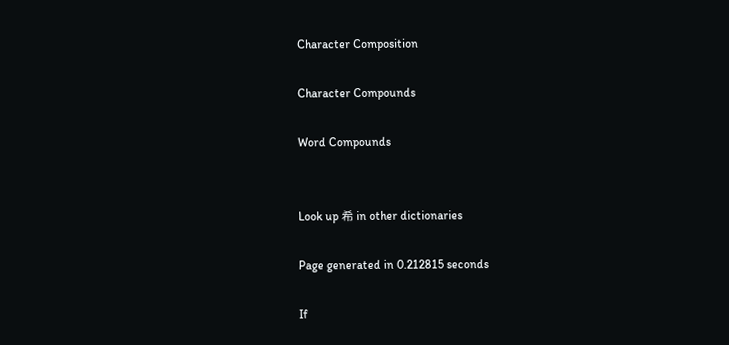Character Composition

Character Compounds

Word Compounds


Look up 希 in other dictionaries

Page generated in 0.212815 seconds

If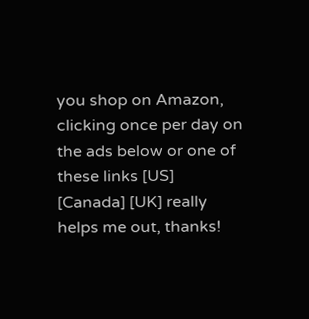you shop on Amazon, clicking once per day on the ads below or one of these links [US] [Canada] [UK] really helps me out, thanks!